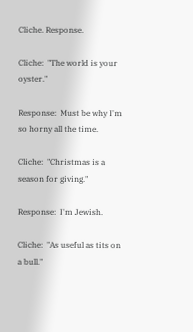Cliche. Response.

Cliche:  "The world is your oyster."

Response:  Must be why I'm so horny all the time.

Cliche:  "Christmas is a season for giving."

Response:  I'm Jewish.

Cliche:  "As useful as tits on a bull."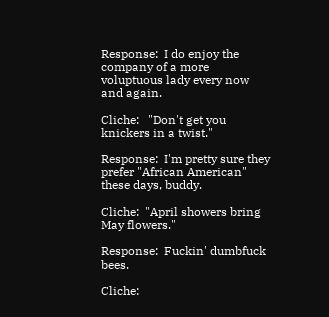Response:  I do enjoy the company of a more voluptuous lady every now and again.

Cliche:   "Don't get you knickers in a twist."

Response:  I'm pretty sure they prefer "African American" these days, buddy.

Cliche:  "April showers bring May flowers."

Response:  Fuckin' dumbfuck bees.

Cliche: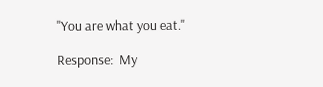"You are what you eat."

Response:  My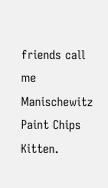friends call me Manischewitz Paint Chips Kitten.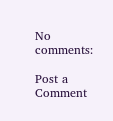No comments:

Post a Comment